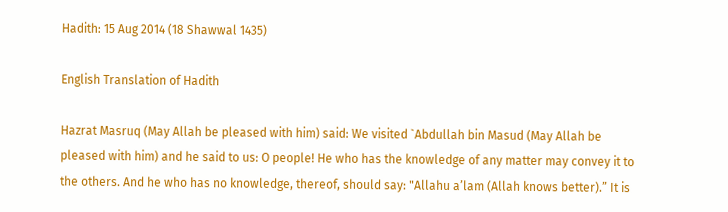Hadith: 15 Aug 2014 (18 Shawwal 1435)

English Translation of Hadith

Hazrat Masruq (May Allah be pleased with him) said: We visited `Abdullah bin Masud (May Allah be pleased with him) and he said to us: O people! He who has the knowledge of any matter may convey it to the others. And he who has no knowledge, thereof, should say: "Allahu a’lam (Allah knows better).” It is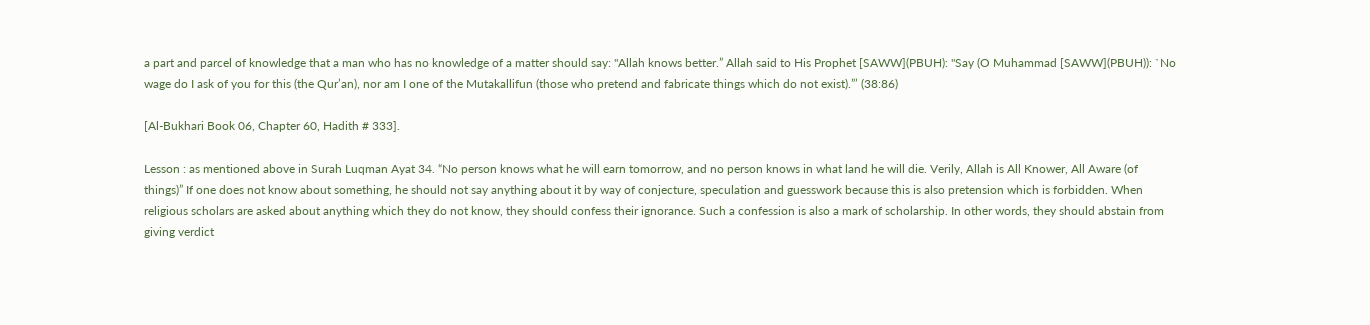a part and parcel of knowledge that a man who has no knowledge of a matter should say: "Allah knows better.” Allah said to His Prophet [SAWW](PBUH): "Say (O Muhammad [SAWW](PBUH)): `No wage do I ask of you for this (the Qur’an), nor am I one of the Mutakallifun (those who pretend and fabricate things which do not exist).”’ (38:86)

[Al-Bukhari Book 06, Chapter 60, Hadith # 333].

Lesson : as mentioned above in Surah Luqman Ayat 34. “No person knows what he will earn tomorrow, and no person knows in what land he will die. Verily, Allah is All Knower, All Aware (of things)” If one does not know about something, he should not say anything about it by way of conjecture, speculation and guesswork because this is also pretension which is forbidden. When religious scholars are asked about anything which they do not know, they should confess their ignorance. Such a confession is also a mark of scholarship. In other words, they should abstain from giving verdict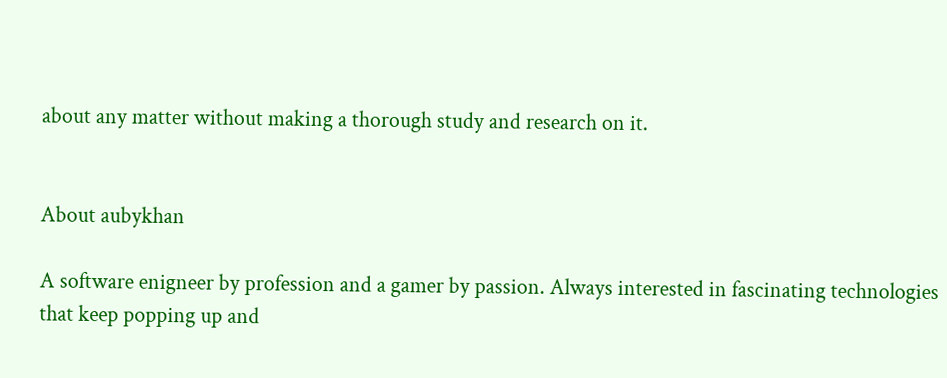about any matter without making a thorough study and research on it.


About aubykhan

A software enigneer by profession and a gamer by passion. Always interested in fascinating technologies that keep popping up and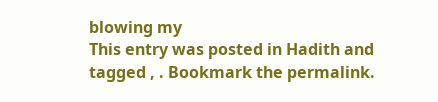blowing my
This entry was posted in Hadith and tagged , . Bookmark the permalink.